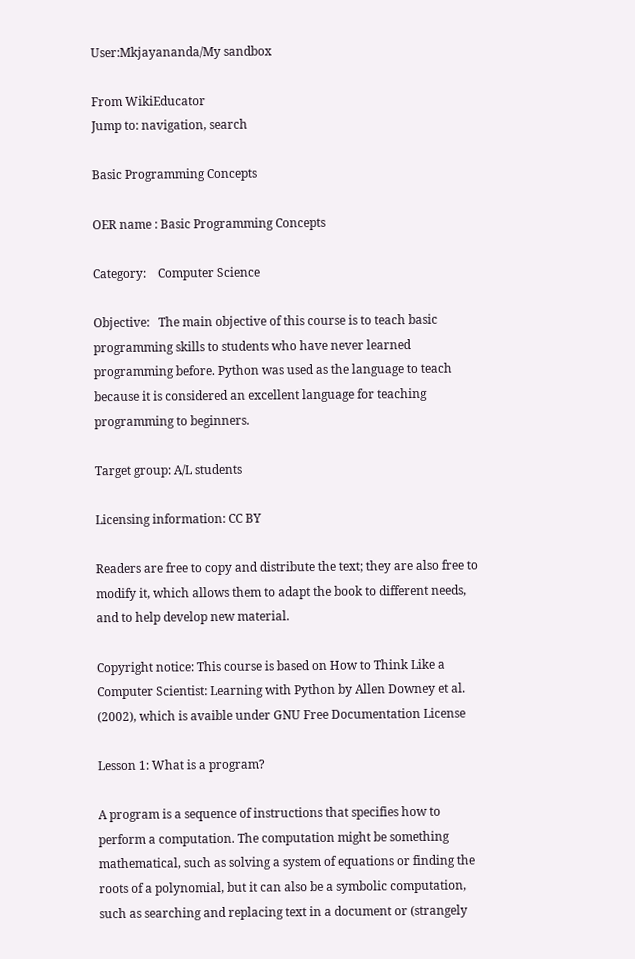User:Mkjayananda/My sandbox

From WikiEducator
Jump to: navigation, search

Basic Programming Concepts

OER name : Basic Programming Concepts

Category:    Computer Science

Objective:   The main objective of this course is to teach basic programming skills to students who have never learned programming before. Python was used as the language to teach because it is considered an excellent language for teaching programming to beginners.

Target group: A/L students

Licensing information: CC BY

Readers are free to copy and distribute the text; they are also free to modify it, which allows them to adapt the book to different needs, and to help develop new material.

Copyright notice: This course is based on How to Think Like a Computer Scientist: Learning with Python by Allen Downey et al. (2002), which is avaible under GNU Free Documentation License

Lesson 1: What is a program?

A program is a sequence of instructions that specifies how to perform a computation. The computation might be something mathematical, such as solving a system of equations or finding the roots of a polynomial, but it can also be a symbolic computation, such as searching and replacing text in a document or (strangely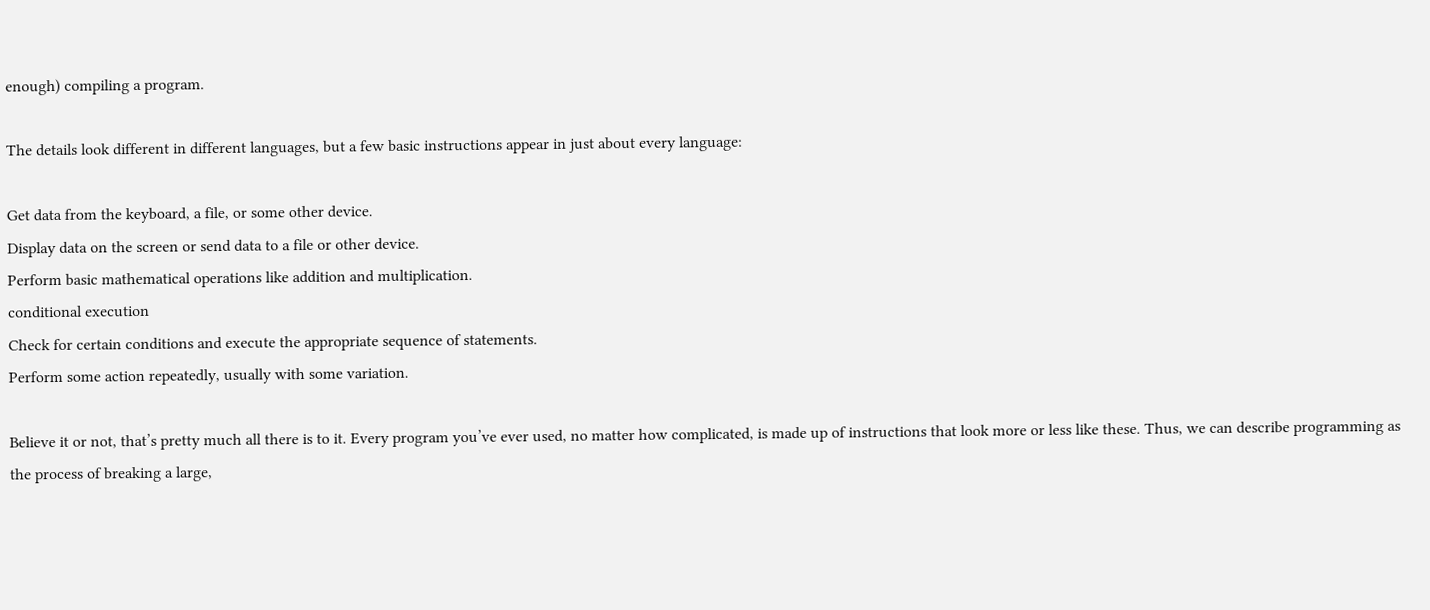enough) compiling a program.

The details look different in different languages, but a few basic instructions appear in just about every language:

Get data from the keyboard, a file, or some other device.
Display data on the screen or send data to a file or other device.
Perform basic mathematical operations like addition and multiplication.
conditional execution
Check for certain conditions and execute the appropriate sequence of statements.
Perform some action repeatedly, usually with some variation.

Believe it or not, that’s pretty much all there is to it. Every program you’ve ever used, no matter how complicated, is made up of instructions that look more or less like these. Thus, we can describe programming as the process of breaking a large,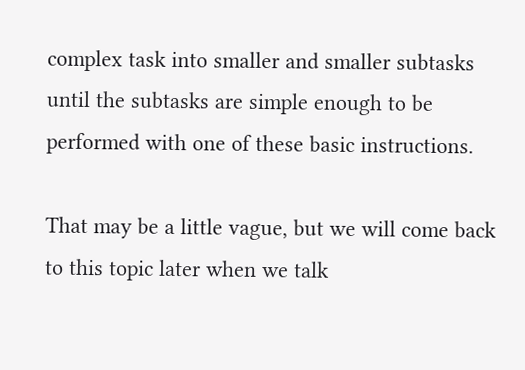complex task into smaller and smaller subtasks until the subtasks are simple enough to be performed with one of these basic instructions.

That may be a little vague, but we will come back to this topic later when we talk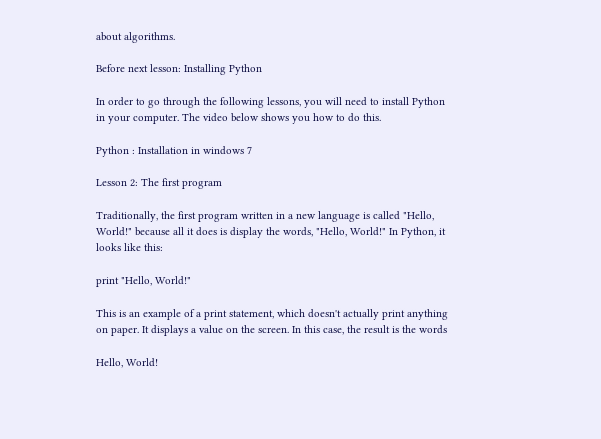about algorithms.

Before next lesson: Installing Python

In order to go through the following lessons, you will need to install Python in your computer. The video below shows you how to do this.

Python : Installation in windows 7

Lesson 2: The first program

Traditionally, the first program written in a new language is called "Hello, World!" because all it does is display the words, "Hello, World!" In Python, it looks like this:

print "Hello, World!"

This is an example of a print statement, which doesn't actually print anything on paper. It displays a value on the screen. In this case, the result is the words

Hello, World!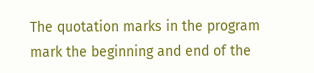The quotation marks in the program mark the beginning and end of the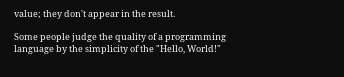value; they don't appear in the result.

Some people judge the quality of a programming language by the simplicity of the "Hello, World!"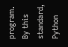program. By this standard, Python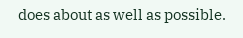does about as well as possible.